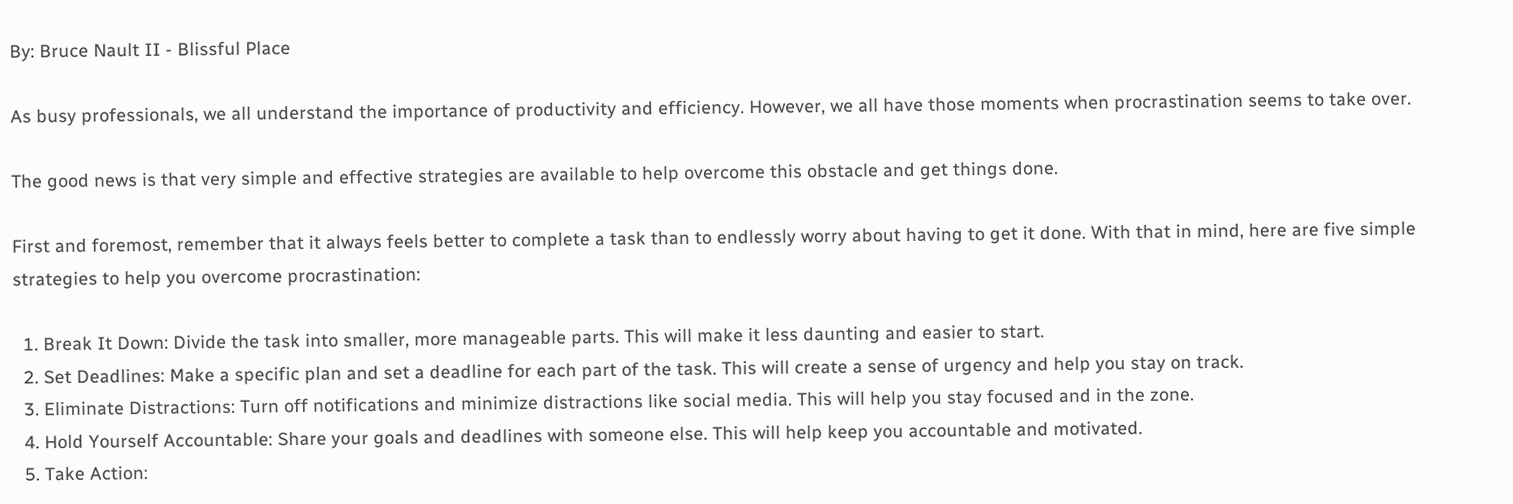By: Bruce Nault II - Blissful Place

As busy professionals, we all understand the importance of productivity and efficiency. However, we all have those moments when procrastination seems to take over.

The good news is that very simple and effective strategies are available to help overcome this obstacle and get things done.

First and foremost, remember that it always feels better to complete a task than to endlessly worry about having to get it done. With that in mind, here are five simple strategies to help you overcome procrastination:

  1. Break It Down: Divide the task into smaller, more manageable parts. This will make it less daunting and easier to start.
  2. Set Deadlines: Make a specific plan and set a deadline for each part of the task. This will create a sense of urgency and help you stay on track.
  3. Eliminate Distractions: Turn off notifications and minimize distractions like social media. This will help you stay focused and in the zone.
  4. Hold Yourself Accountable: Share your goals and deadlines with someone else. This will help keep you accountable and motivated.
  5. Take Action: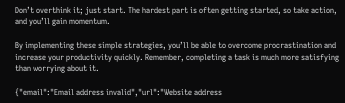Don’t overthink it; just start. The hardest part is often getting started, so take action, and you’ll gain momentum.

By implementing these simple strategies, you’ll be able to overcome procrastination and increase your productivity quickly. Remember, completing a task is much more satisfying than worrying about it.

{"email":"Email address invalid","url":"Website address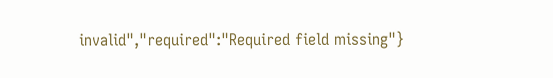invalid","required":"Required field missing"}